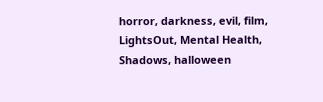horror, darkness, evil, film, LightsOut, Mental Health, Shadows, halloween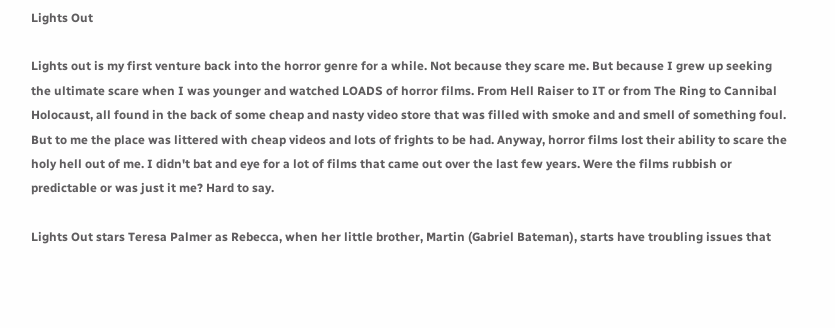Lights Out

Lights out is my first venture back into the horror genre for a while. Not because they scare me. But because I grew up seeking the ultimate scare when I was younger and watched LOADS of horror films. From Hell Raiser to IT or from The Ring to Cannibal Holocaust, all found in the back of some cheap and nasty video store that was filled with smoke and and smell of something foul. But to me the place was littered with cheap videos and lots of frights to be had. Anyway, horror films lost their ability to scare the holy hell out of me. I didn't bat and eye for a lot of films that came out over the last few years. Were the films rubbish or predictable or was just it me? Hard to say.

Lights Out stars Teresa Palmer as Rebecca, when her little brother, Martin (Gabriel Bateman), starts have troubling issues that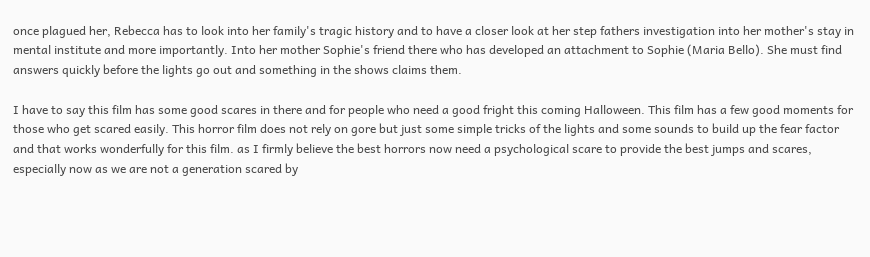once plagued her, Rebecca has to look into her family's tragic history and to have a closer look at her step fathers investigation into her mother's stay in mental institute and more importantly. Into her mother Sophie's friend there who has developed an attachment to Sophie (Maria Bello). She must find answers quickly before the lights go out and something in the shows claims them.

I have to say this film has some good scares in there and for people who need a good fright this coming Halloween. This film has a few good moments for those who get scared easily. This horror film does not rely on gore but just some simple tricks of the lights and some sounds to build up the fear factor and that works wonderfully for this film. as I firmly believe the best horrors now need a psychological scare to provide the best jumps and scares, especially now as we are not a generation scared by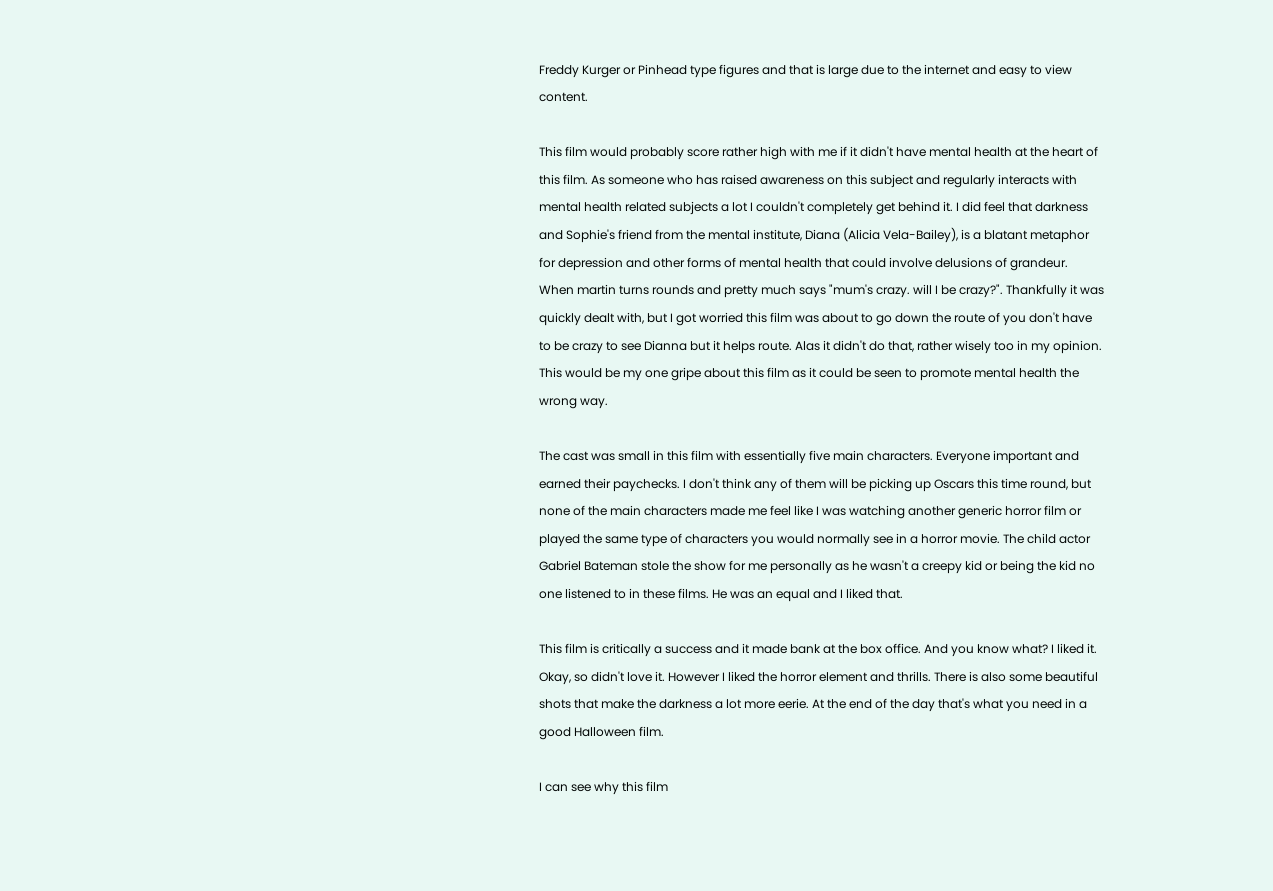Freddy Kurger or Pinhead type figures and that is large due to the internet and easy to view content.

This film would probably score rather high with me if it didn't have mental health at the heart of this film. As someone who has raised awareness on this subject and regularly interacts with mental health related subjects a lot I couldn't completely get behind it. I did feel that darkness and Sophie's friend from the mental institute, Diana (Alicia Vela-Bailey), is a blatant metaphor for depression and other forms of mental health that could involve delusions of grandeur. When martin turns rounds and pretty much says "mum's crazy. will I be crazy?". Thankfully it was quickly dealt with, but I got worried this film was about to go down the route of you don't have to be crazy to see Dianna but it helps route. Alas it didn't do that, rather wisely too in my opinion. This would be my one gripe about this film as it could be seen to promote mental health the wrong way.

The cast was small in this film with essentially five main characters. Everyone important and earned their paychecks. I don't think any of them will be picking up Oscars this time round, but none of the main characters made me feel like I was watching another generic horror film or played the same type of characters you would normally see in a horror movie. The child actor Gabriel Bateman stole the show for me personally as he wasn't a creepy kid or being the kid no one listened to in these films. He was an equal and I liked that.

This film is critically a success and it made bank at the box office. And you know what? I liked it. Okay, so didn't love it. However I liked the horror element and thrills. There is also some beautiful shots that make the darkness a lot more eerie. At the end of the day that's what you need in a good Halloween film.

I can see why this film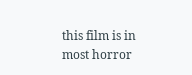this film is in most horror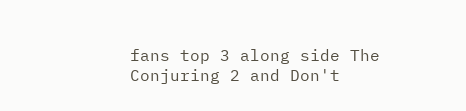fans top 3 along side The Conjuring 2 and Don't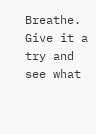Breathe. Give it a try and see what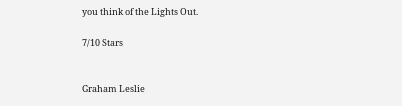you think of the Lights Out.

7/10 Stars


Graham Leslie